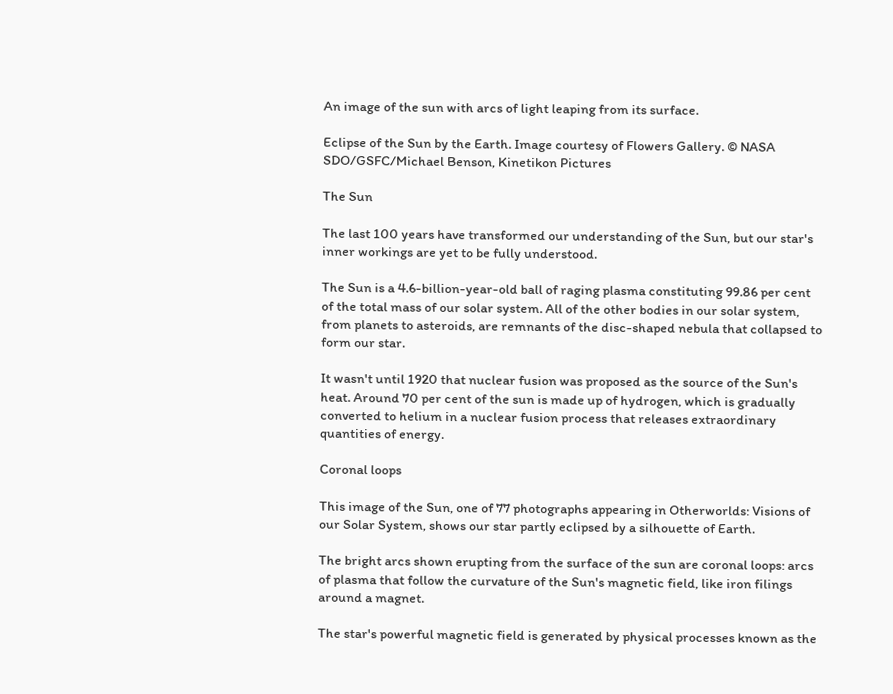An image of the sun with arcs of light leaping from its surface.

Eclipse of the Sun by the Earth. Image courtesy of Flowers Gallery. © NASA SDO/GSFC/Michael Benson, Kinetikon Pictures

The Sun

The last 100 years have transformed our understanding of the Sun, but our star's inner workings are yet to be fully understood.

The Sun is a 4.6-billion-year-old ball of raging plasma constituting 99.86 per cent of the total mass of our solar system. All of the other bodies in our solar system, from planets to asteroids, are remnants of the disc-shaped nebula that collapsed to form our star.

It wasn't until 1920 that nuclear fusion was proposed as the source of the Sun's heat. Around 70 per cent of the sun is made up of hydrogen, which is gradually converted to helium in a nuclear fusion process that releases extraordinary quantities of energy.

Coronal loops

This image of the Sun, one of 77 photographs appearing in Otherworlds: Visions of our Solar System, shows our star partly eclipsed by a silhouette of Earth.

The bright arcs shown erupting from the surface of the sun are coronal loops: arcs of plasma that follow the curvature of the Sun's magnetic field, like iron filings around a magnet.

The star's powerful magnetic field is generated by physical processes known as the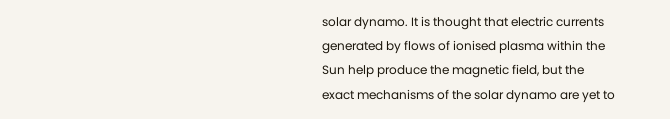solar dynamo. It is thought that electric currents generated by flows of ionised plasma within the Sun help produce the magnetic field, but the exact mechanisms of the solar dynamo are yet to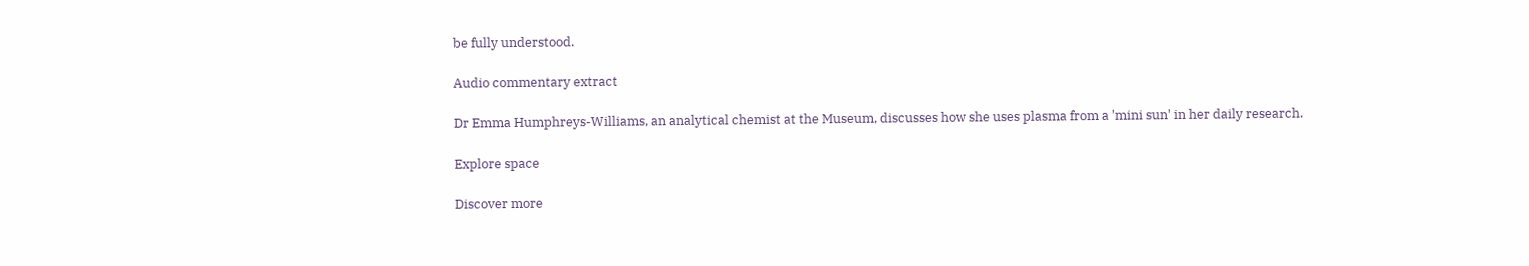be fully understood.

Audio commentary extract

Dr Emma Humphreys-Williams, an analytical chemist at the Museum, discusses how she uses plasma from a 'mini sun' in her daily research.

Explore space

Discover more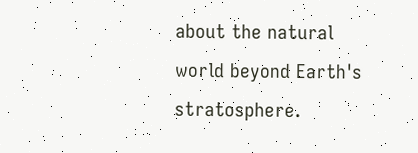about the natural world beyond Earth's stratosphere.